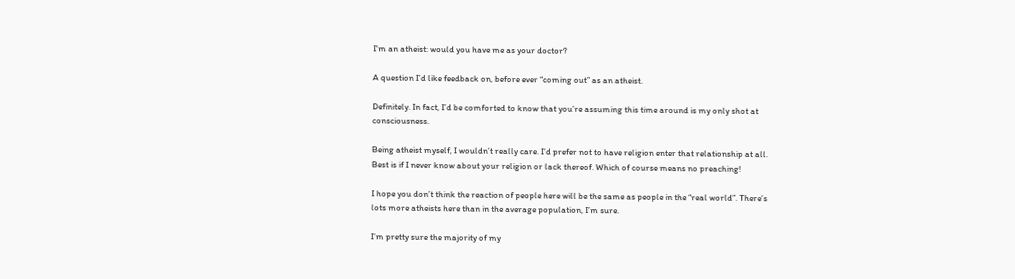I'm an atheist: would you have me as your doctor?

A question I’d like feedback on, before ever “coming out” as an atheist.

Definitely. In fact, I’d be comforted to know that you’re assuming this time around is my only shot at consciousness.

Being atheist myself, I wouldn’t really care. I’d prefer not to have religion enter that relationship at all. Best is if I never know about your religion or lack thereof. Which of course means no preaching!

I hope you don’t think the reaction of people here will be the same as people in the “real world”. There’s lots more atheists here than in the average population, I’m sure.

I’m pretty sure the majority of my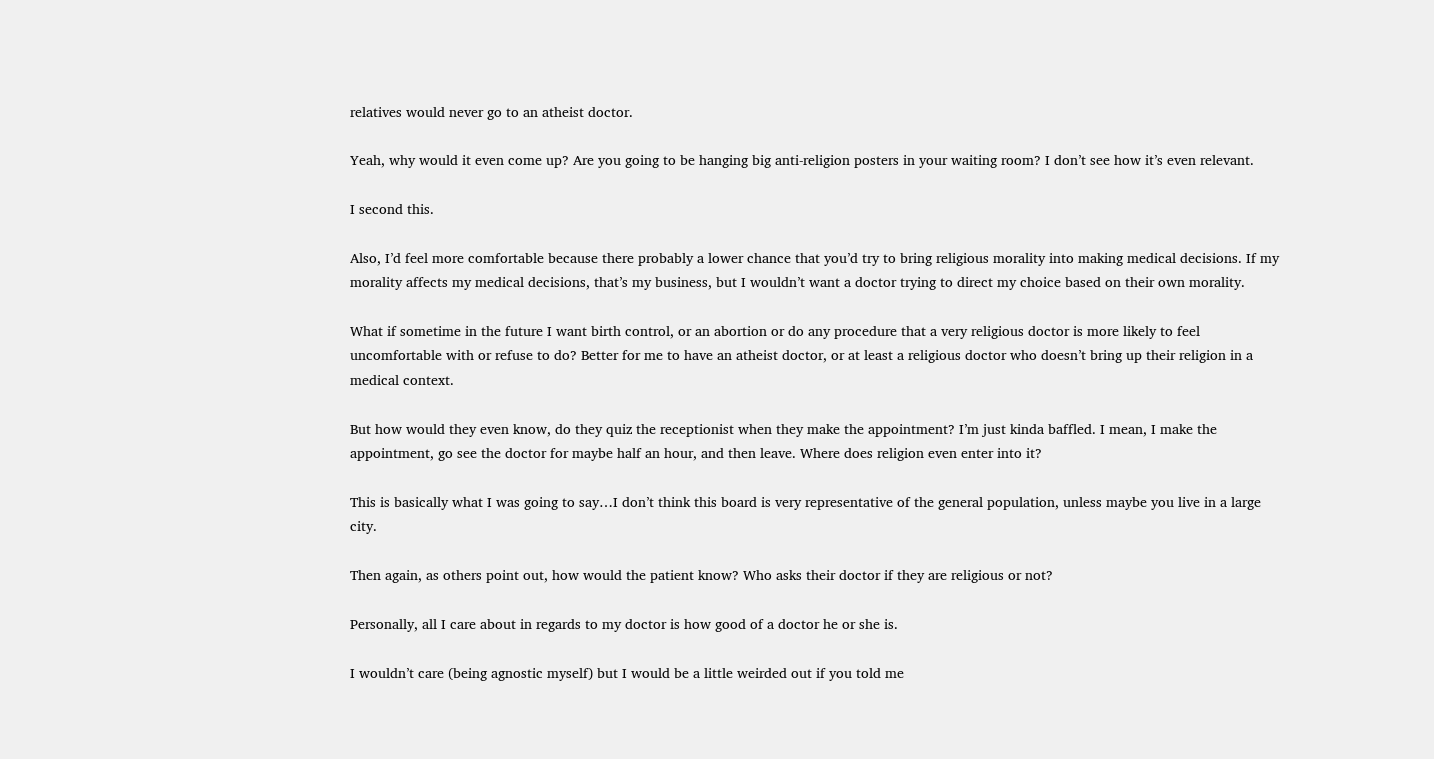relatives would never go to an atheist doctor.

Yeah, why would it even come up? Are you going to be hanging big anti-religion posters in your waiting room? I don’t see how it’s even relevant.

I second this.

Also, I’d feel more comfortable because there probably a lower chance that you’d try to bring religious morality into making medical decisions. If my morality affects my medical decisions, that’s my business, but I wouldn’t want a doctor trying to direct my choice based on their own morality.

What if sometime in the future I want birth control, or an abortion or do any procedure that a very religious doctor is more likely to feel uncomfortable with or refuse to do? Better for me to have an atheist doctor, or at least a religious doctor who doesn’t bring up their religion in a medical context.

But how would they even know, do they quiz the receptionist when they make the appointment? I’m just kinda baffled. I mean, I make the appointment, go see the doctor for maybe half an hour, and then leave. Where does religion even enter into it?

This is basically what I was going to say…I don’t think this board is very representative of the general population, unless maybe you live in a large city.

Then again, as others point out, how would the patient know? Who asks their doctor if they are religious or not?

Personally, all I care about in regards to my doctor is how good of a doctor he or she is.

I wouldn’t care (being agnostic myself) but I would be a little weirded out if you told me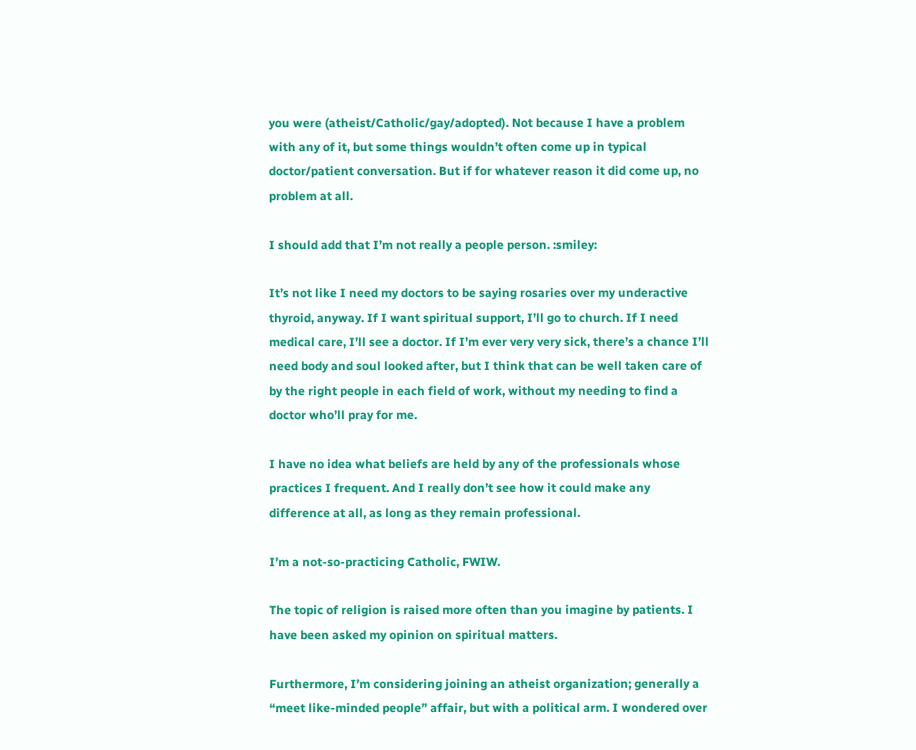you were (atheist/Catholic/gay/adopted). Not because I have a problem with any of it, but some things wouldn’t often come up in typical doctor/patient conversation. But if for whatever reason it did come up, no problem at all.

I should add that I’m not really a people person. :smiley:

It’s not like I need my doctors to be saying rosaries over my underactive thyroid, anyway. If I want spiritual support, I’ll go to church. If I need medical care, I’ll see a doctor. If I’m ever very very sick, there’s a chance I’ll need body and soul looked after, but I think that can be well taken care of by the right people in each field of work, without my needing to find a doctor who’ll pray for me.

I have no idea what beliefs are held by any of the professionals whose practices I frequent. And I really don’t see how it could make any difference at all, as long as they remain professional.

I’m a not-so-practicing Catholic, FWIW.

The topic of religion is raised more often than you imagine by patients. I have been asked my opinion on spiritual matters.

Furthermore, I’m considering joining an atheist organization; generally a “meet like-minded people” affair, but with a political arm. I wondered over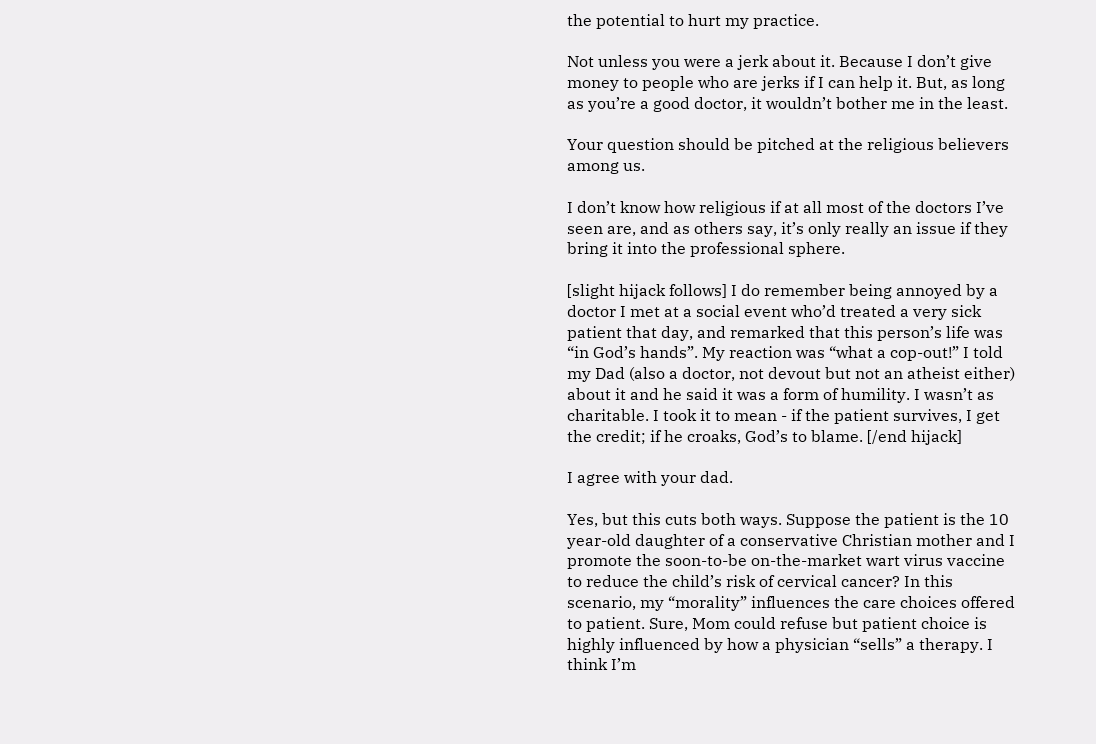the potential to hurt my practice.

Not unless you were a jerk about it. Because I don’t give money to people who are jerks if I can help it. But, as long as you’re a good doctor, it wouldn’t bother me in the least.

Your question should be pitched at the religious believers among us.

I don’t know how religious if at all most of the doctors I’ve seen are, and as others say, it’s only really an issue if they bring it into the professional sphere.

[slight hijack follows] I do remember being annoyed by a doctor I met at a social event who’d treated a very sick patient that day, and remarked that this person’s life was “in God’s hands”. My reaction was “what a cop-out!” I told my Dad (also a doctor, not devout but not an atheist either) about it and he said it was a form of humility. I wasn’t as charitable. I took it to mean - if the patient survives, I get the credit; if he croaks, God’s to blame. [/end hijack]

I agree with your dad.

Yes, but this cuts both ways. Suppose the patient is the 10 year-old daughter of a conservative Christian mother and I promote the soon-to-be on-the-market wart virus vaccine to reduce the child’s risk of cervical cancer? In this scenario, my “morality” influences the care choices offered to patient. Sure, Mom could refuse but patient choice is highly influenced by how a physician “sells” a therapy. I think I’m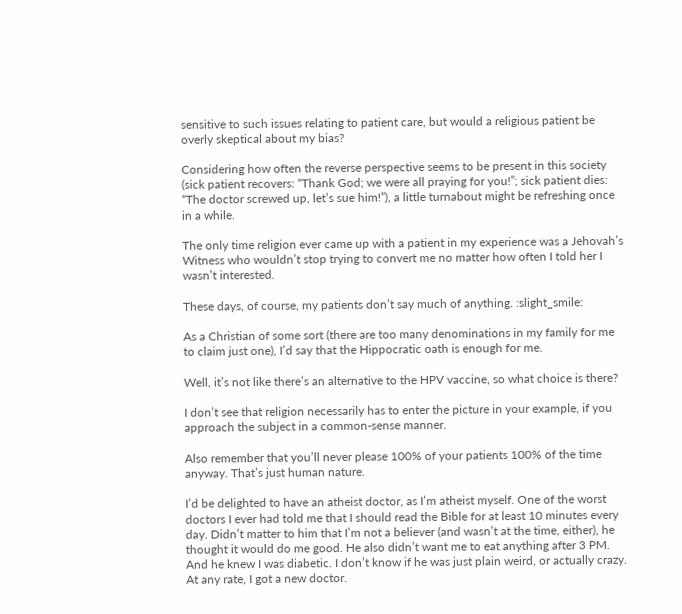sensitive to such issues relating to patient care, but would a religious patient be overly skeptical about my bias?

Considering how often the reverse perspective seems to be present in this society (sick patient recovers: “Thank God; we were all praying for you!”; sick patient dies: “The doctor screwed up, let’s sue him!”), a little turnabout might be refreshing once in a while.

The only time religion ever came up with a patient in my experience was a Jehovah’s Witness who wouldn’t stop trying to convert me no matter how often I told her I wasn’t interested.

These days, of course, my patients don’t say much of anything. :slight_smile:

As a Christian of some sort (there are too many denominations in my family for me to claim just one), I’d say that the Hippocratic oath is enough for me.

Well, it’s not like there’s an alternative to the HPV vaccine, so what choice is there?

I don’t see that religion necessarily has to enter the picture in your example, if you approach the subject in a common-sense manner.

Also remember that you’ll never please 100% of your patients 100% of the time anyway. That’s just human nature.

I’d be delighted to have an atheist doctor, as I’m atheist myself. One of the worst doctors I ever had told me that I should read the Bible for at least 10 minutes every day. Didn’t matter to him that I’m not a believer (and wasn’t at the time, either), he thought it would do me good. He also didn’t want me to eat anything after 3 PM. And he knew I was diabetic. I don’t know if he was just plain weird, or actually crazy. At any rate, I got a new doctor.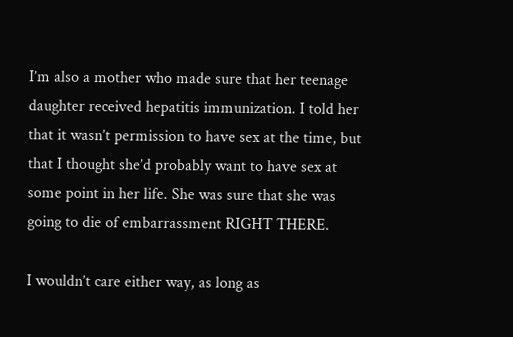I’m also a mother who made sure that her teenage daughter received hepatitis immunization. I told her that it wasn’t permission to have sex at the time, but that I thought she’d probably want to have sex at some point in her life. She was sure that she was going to die of embarrassment RIGHT THERE.

I wouldn’t care either way, as long as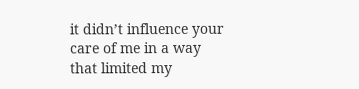it didn’t influence your care of me in a way that limited my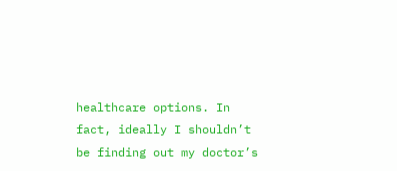healthcare options. In fact, ideally I shouldn’t be finding out my doctor’s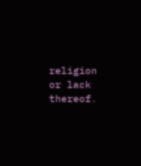religion or lack thereof.